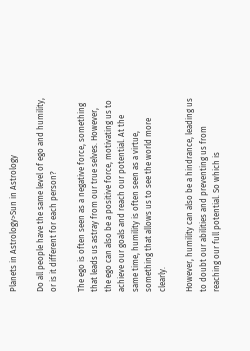Planets in Astrology>Sun in Astrology

Do all people have the same level of ego and humility, or is it different for each person?

The ego is often seen as a negative force, something that leads us astray from our true selves. However, the ego can also be a positive force, motivating us to achieve our goals and reach our potential. At the same time, humility is often seen as a virtue, something that allows us to see the world more clearly.

However, humility can also be a hindrance, leading us to doubt our abilities and preventing us from reaching our full potential. So which is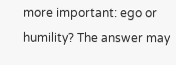more important: ego or humility? The answer may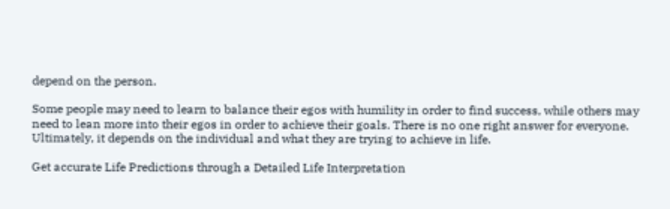depend on the person.

Some people may need to learn to balance their egos with humility in order to find success, while others may need to lean more into their egos in order to achieve their goals. There is no one right answer for everyone. Ultimately, it depends on the individual and what they are trying to achieve in life.

Get accurate Life Predictions through a Detailed Life Interpretation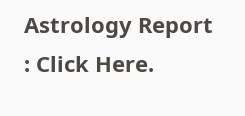Astrology Report : Click Here.